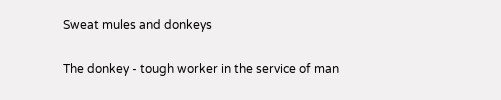Sweat mules and donkeys

The donkey - tough worker in the service of man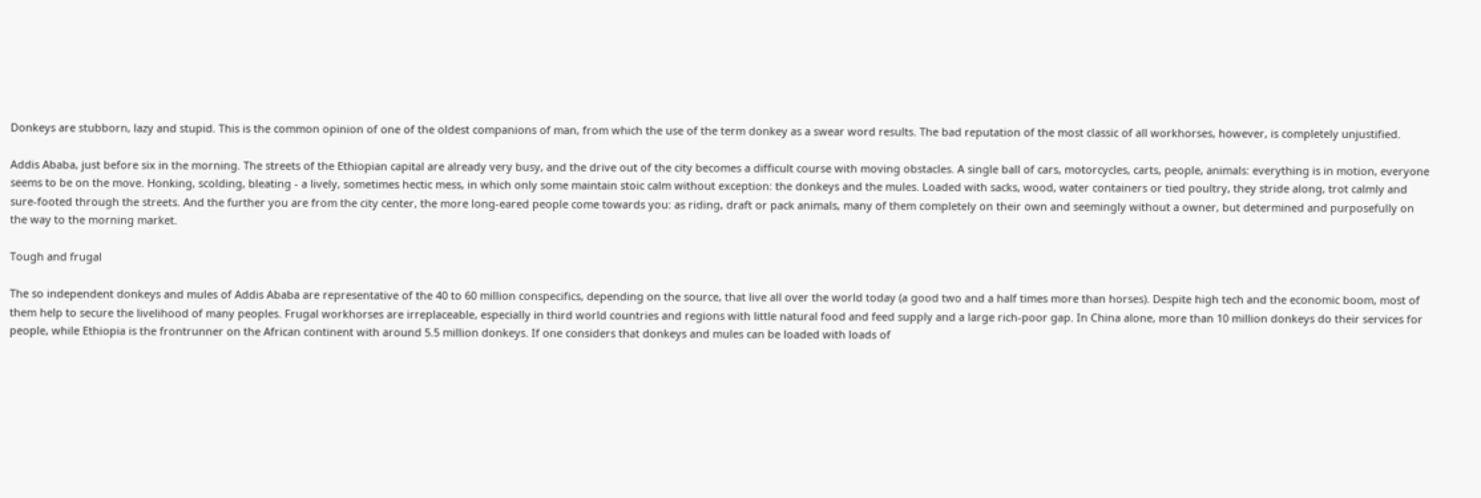Donkeys are stubborn, lazy and stupid. This is the common opinion of one of the oldest companions of man, from which the use of the term donkey as a swear word results. The bad reputation of the most classic of all workhorses, however, is completely unjustified.

Addis Ababa, just before six in the morning. The streets of the Ethiopian capital are already very busy, and the drive out of the city becomes a difficult course with moving obstacles. A single ball of cars, motorcycles, carts, people, animals: everything is in motion, everyone seems to be on the move. Honking, scolding, bleating - a lively, sometimes hectic mess, in which only some maintain stoic calm without exception: the donkeys and the mules. Loaded with sacks, wood, water containers or tied poultry, they stride along, trot calmly and sure-footed through the streets. And the further you are from the city center, the more long-eared people come towards you: as riding, draft or pack animals, many of them completely on their own and seemingly without a owner, but determined and purposefully on the way to the morning market.

Tough and frugal

The so independent donkeys and mules of Addis Ababa are representative of the 40 to 60 million conspecifics, depending on the source, that live all over the world today (a good two and a half times more than horses). Despite high tech and the economic boom, most of them help to secure the livelihood of many peoples. Frugal workhorses are irreplaceable, especially in third world countries and regions with little natural food and feed supply and a large rich-poor gap. In China alone, more than 10 million donkeys do their services for people, while Ethiopia is the frontrunner on the African continent with around 5.5 million donkeys. If one considers that donkeys and mules can be loaded with loads of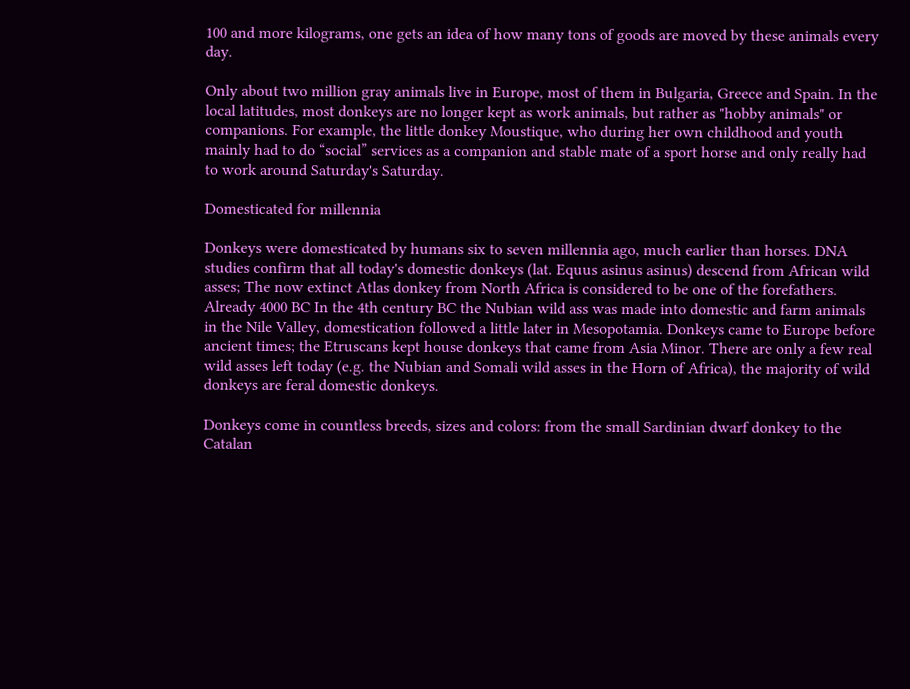100 and more kilograms, one gets an idea of how many tons of goods are moved by these animals every day.

Only about two million gray animals live in Europe, most of them in Bulgaria, Greece and Spain. In the local latitudes, most donkeys are no longer kept as work animals, but rather as "hobby animals" or companions. For example, the little donkey Moustique, who during her own childhood and youth mainly had to do “social” services as a companion and stable mate of a sport horse and only really had to work around Saturday's Saturday.

Domesticated for millennia

Donkeys were domesticated by humans six to seven millennia ago, much earlier than horses. DNA studies confirm that all today's domestic donkeys (lat. Equus asinus asinus) descend from African wild asses; The now extinct Atlas donkey from North Africa is considered to be one of the forefathers. Already 4000 BC In the 4th century BC the Nubian wild ass was made into domestic and farm animals in the Nile Valley, domestication followed a little later in Mesopotamia. Donkeys came to Europe before ancient times; the Etruscans kept house donkeys that came from Asia Minor. There are only a few real wild asses left today (e.g. the Nubian and Somali wild asses in the Horn of Africa), the majority of wild donkeys are feral domestic donkeys.

Donkeys come in countless breeds, sizes and colors: from the small Sardinian dwarf donkey to the Catalan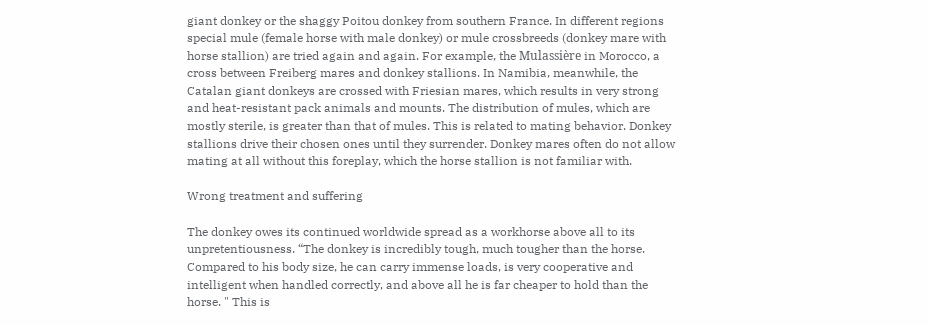giant donkey or the shaggy Poitou donkey from southern France. In different regions special mule (female horse with male donkey) or mule crossbreeds (donkey mare with horse stallion) are tried again and again. For example, the Mulassière in Morocco, a cross between Freiberg mares and donkey stallions. In Namibia, meanwhile, the Catalan giant donkeys are crossed with Friesian mares, which results in very strong and heat-resistant pack animals and mounts. The distribution of mules, which are mostly sterile, is greater than that of mules. This is related to mating behavior. Donkey stallions drive their chosen ones until they surrender. Donkey mares often do not allow mating at all without this foreplay, which the horse stallion is not familiar with.

Wrong treatment and suffering

The donkey owes its continued worldwide spread as a workhorse above all to its unpretentiousness. “The donkey is incredibly tough, much tougher than the horse. Compared to his body size, he can carry immense loads, is very cooperative and intelligent when handled correctly, and above all he is far cheaper to hold than the horse. " This is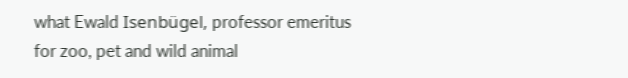what Ewald Isenbügel, professor emeritus for zoo, pet and wild animal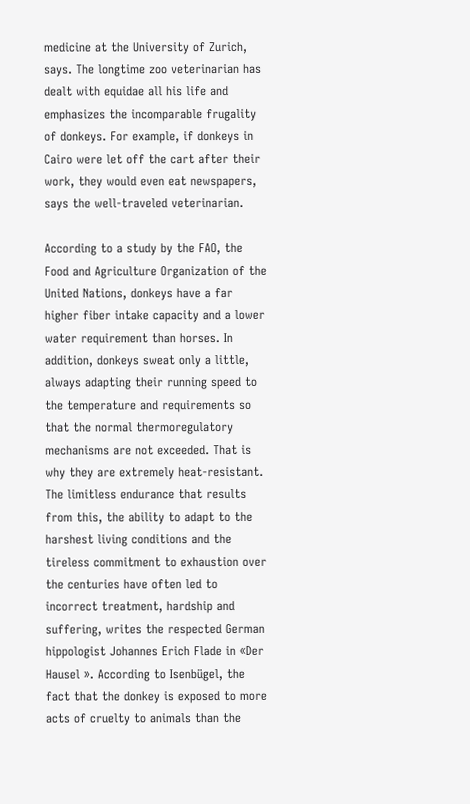medicine at the University of Zurich, says. The longtime zoo veterinarian has dealt with equidae all his life and emphasizes the incomparable frugality of donkeys. For example, if donkeys in Cairo were let off the cart after their work, they would even eat newspapers, says the well-traveled veterinarian.

According to a study by the FAO, the Food and Agriculture Organization of the United Nations, donkeys have a far higher fiber intake capacity and a lower water requirement than horses. In addition, donkeys sweat only a little, always adapting their running speed to the temperature and requirements so that the normal thermoregulatory mechanisms are not exceeded. That is why they are extremely heat-resistant. The limitless endurance that results from this, the ability to adapt to the harshest living conditions and the tireless commitment to exhaustion over the centuries have often led to incorrect treatment, hardship and suffering, writes the respected German hippologist Johannes Erich Flade in «Der Hausel ». According to Isenbügel, the fact that the donkey is exposed to more acts of cruelty to animals than the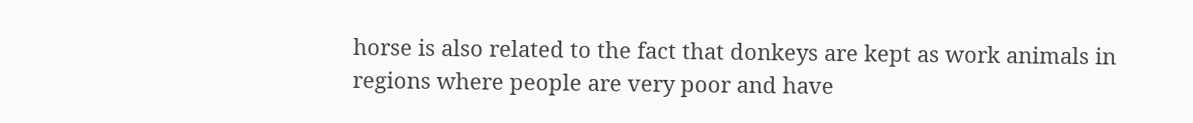horse is also related to the fact that donkeys are kept as work animals in regions where people are very poor and have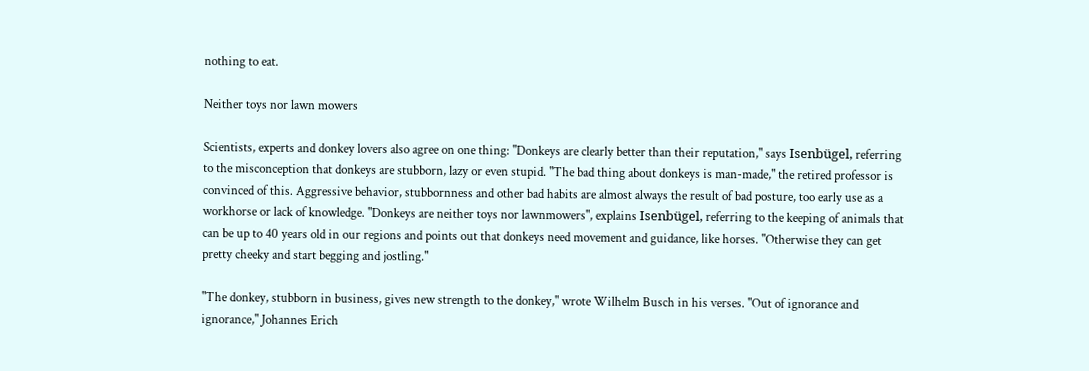nothing to eat.

Neither toys nor lawn mowers

Scientists, experts and donkey lovers also agree on one thing: "Donkeys are clearly better than their reputation," says Isenbügel, referring to the misconception that donkeys are stubborn, lazy or even stupid. "The bad thing about donkeys is man-made," the retired professor is convinced of this. Aggressive behavior, stubbornness and other bad habits are almost always the result of bad posture, too early use as a workhorse or lack of knowledge. "Donkeys are neither toys nor lawnmowers", explains Isenbügel, referring to the keeping of animals that can be up to 40 years old in our regions and points out that donkeys need movement and guidance, like horses. "Otherwise they can get pretty cheeky and start begging and jostling."

"The donkey, stubborn in business, gives new strength to the donkey," wrote Wilhelm Busch in his verses. "Out of ignorance and ignorance," Johannes Erich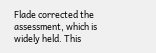Flade corrected the assessment, which is widely held. This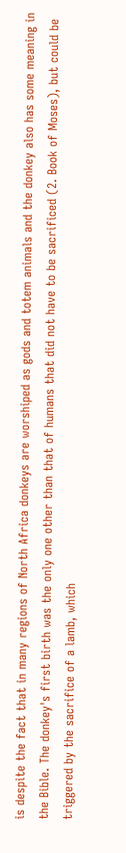is despite the fact that in many regions of North Africa donkeys are worshiped as gods and totem animals and the donkey also has some meaning in the Bible. The donkey's first birth was the only one other than that of humans that did not have to be sacrificed (2. Book of Moses), but could be triggered by the sacrifice of a lamb, which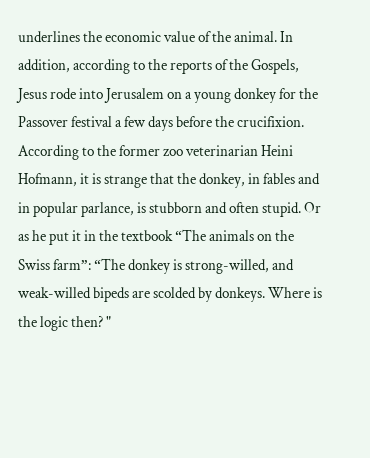underlines the economic value of the animal. In addition, according to the reports of the Gospels, Jesus rode into Jerusalem on a young donkey for the Passover festival a few days before the crucifixion. According to the former zoo veterinarian Heini Hofmann, it is strange that the donkey, in fables and in popular parlance, is stubborn and often stupid. Or as he put it in the textbook “The animals on the Swiss farm”: “The donkey is strong-willed, and weak-willed bipeds are scolded by donkeys. Where is the logic then? "